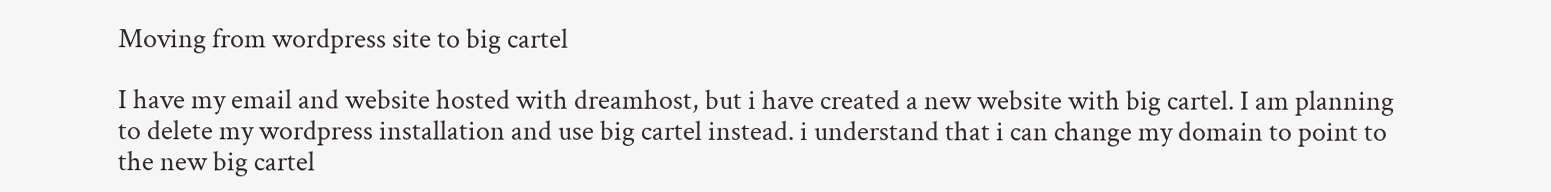Moving from wordpress site to big cartel

I have my email and website hosted with dreamhost, but i have created a new website with big cartel. I am planning to delete my wordpress installation and use big cartel instead. i understand that i can change my domain to point to the new big cartel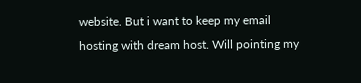website. But i want to keep my email hosting with dream host. Will pointing my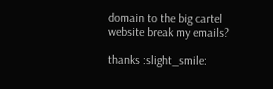domain to the big cartel website break my emails?

thanks :slight_smile: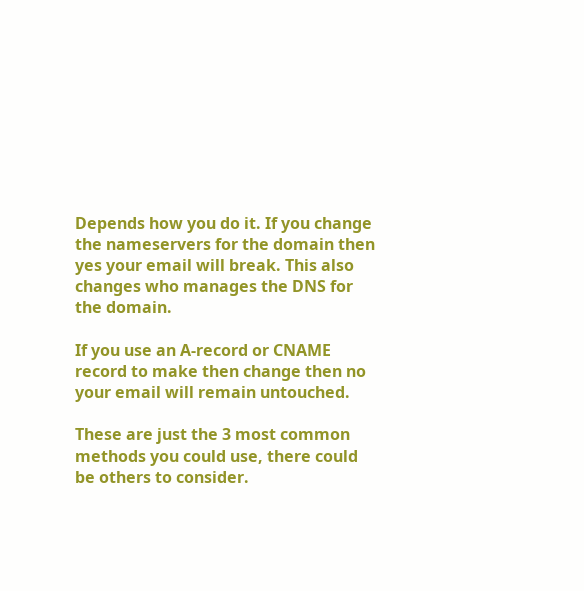Depends how you do it. If you change the nameservers for the domain then yes your email will break. This also changes who manages the DNS for the domain.

If you use an A-record or CNAME record to make then change then no your email will remain untouched.

These are just the 3 most common methods you could use, there could be others to consider.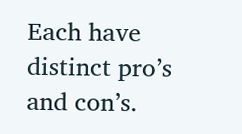Each have distinct pro’s and con’s.